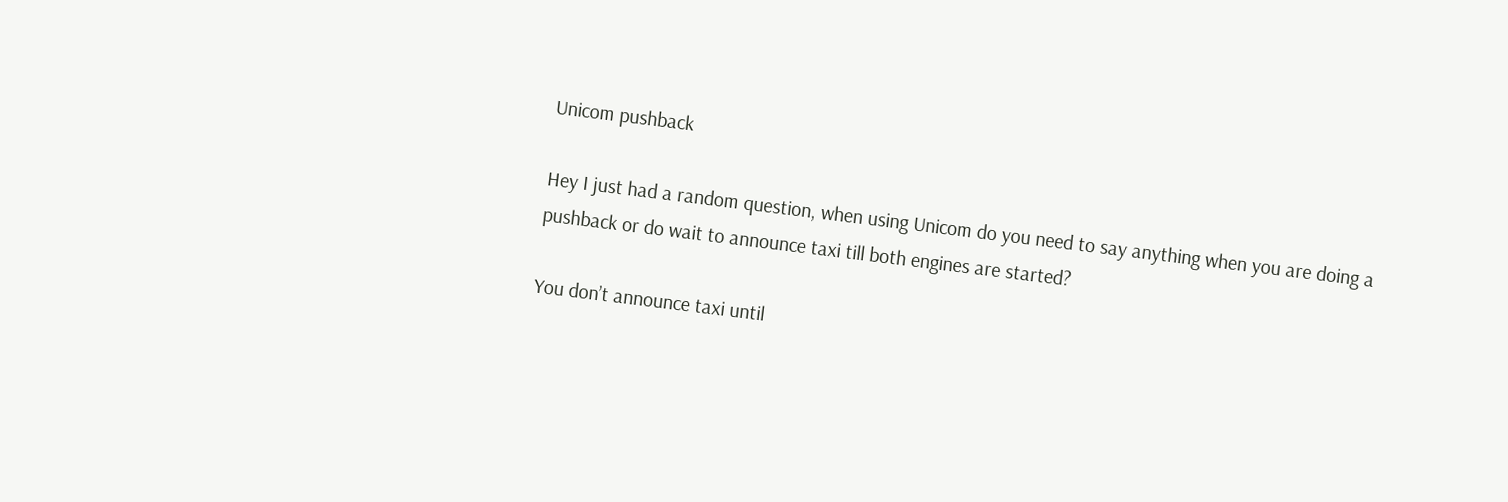Unicom pushback

Hey I just had a random question, when using Unicom do you need to say anything when you are doing a pushback or do wait to announce taxi till both engines are started?

You don’t announce taxi until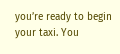you’re ready to begin your taxi. You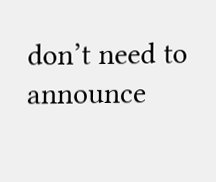don’t need to announce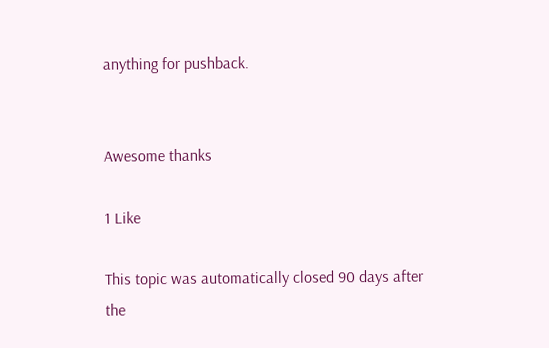anything for pushback.


Awesome thanks

1 Like

This topic was automatically closed 90 days after the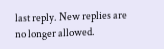last reply. New replies are no longer allowed.